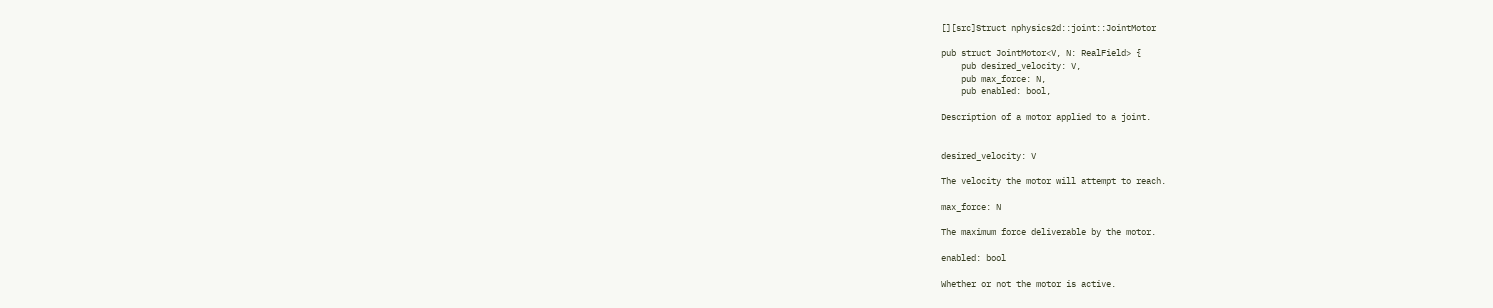[][src]Struct nphysics2d::joint::JointMotor

pub struct JointMotor<V, N: RealField> {
    pub desired_velocity: V,
    pub max_force: N,
    pub enabled: bool,

Description of a motor applied to a joint.


desired_velocity: V

The velocity the motor will attempt to reach.

max_force: N

The maximum force deliverable by the motor.

enabled: bool

Whether or not the motor is active.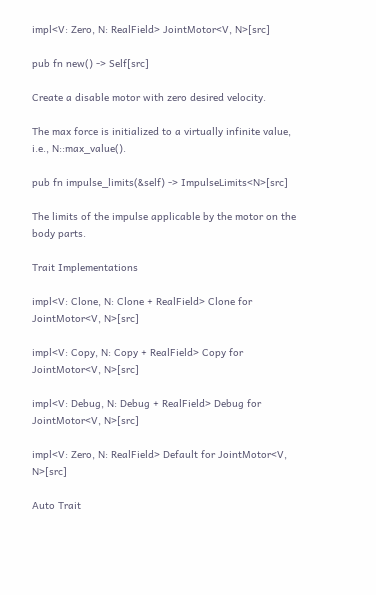impl<V: Zero, N: RealField> JointMotor<V, N>[src]

pub fn new() -> Self[src]

Create a disable motor with zero desired velocity.

The max force is initialized to a virtually infinite value, i.e., N::max_value().

pub fn impulse_limits(&self) -> ImpulseLimits<N>[src]

The limits of the impulse applicable by the motor on the body parts.

Trait Implementations

impl<V: Clone, N: Clone + RealField> Clone for JointMotor<V, N>[src]

impl<V: Copy, N: Copy + RealField> Copy for JointMotor<V, N>[src]

impl<V: Debug, N: Debug + RealField> Debug for JointMotor<V, N>[src]

impl<V: Zero, N: RealField> Default for JointMotor<V, N>[src]

Auto Trait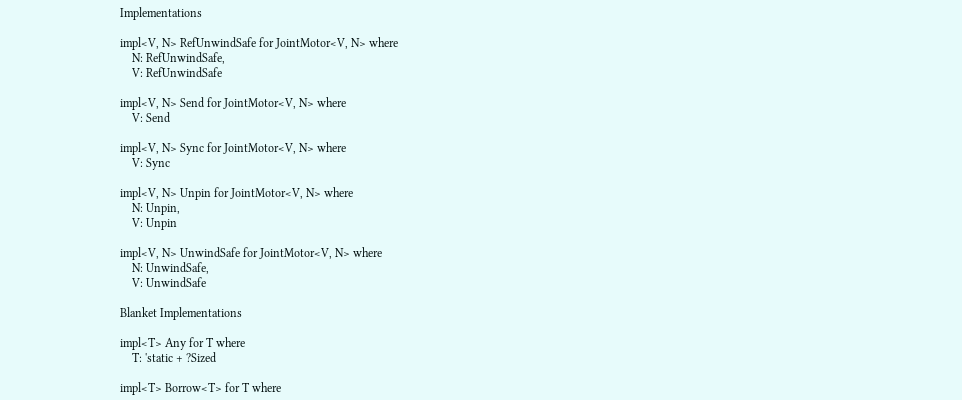Implementations

impl<V, N> RefUnwindSafe for JointMotor<V, N> where
    N: RefUnwindSafe,
    V: RefUnwindSafe

impl<V, N> Send for JointMotor<V, N> where
    V: Send

impl<V, N> Sync for JointMotor<V, N> where
    V: Sync

impl<V, N> Unpin for JointMotor<V, N> where
    N: Unpin,
    V: Unpin

impl<V, N> UnwindSafe for JointMotor<V, N> where
    N: UnwindSafe,
    V: UnwindSafe

Blanket Implementations

impl<T> Any for T where
    T: 'static + ?Sized

impl<T> Borrow<T> for T where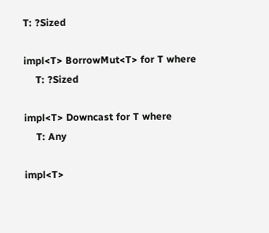T: ?Sized

impl<T> BorrowMut<T> for T where
    T: ?Sized

impl<T> Downcast for T where
    T: Any

impl<T>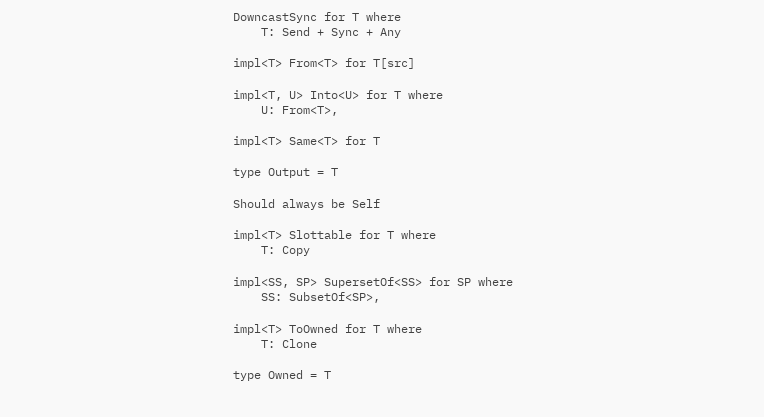DowncastSync for T where
    T: Send + Sync + Any

impl<T> From<T> for T[src]

impl<T, U> Into<U> for T where
    U: From<T>,

impl<T> Same<T> for T

type Output = T

Should always be Self

impl<T> Slottable for T where
    T: Copy

impl<SS, SP> SupersetOf<SS> for SP where
    SS: SubsetOf<SP>,

impl<T> ToOwned for T where
    T: Clone

type Owned = T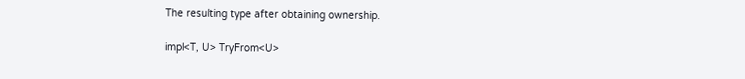The resulting type after obtaining ownership.

impl<T, U> TryFrom<U>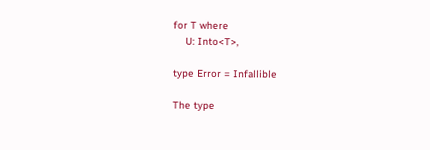for T where
    U: Into<T>,

type Error = Infallible

The type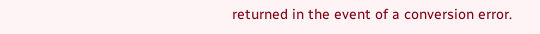returned in the event of a conversion error.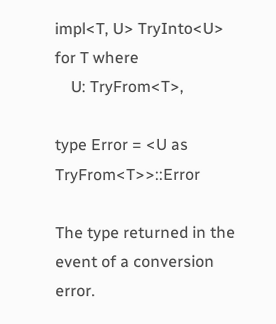impl<T, U> TryInto<U> for T where
    U: TryFrom<T>,

type Error = <U as TryFrom<T>>::Error

The type returned in the event of a conversion error.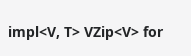impl<V, T> VZip<V> for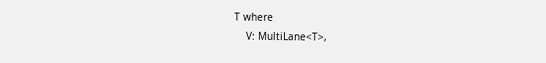T where
    V: MultiLane<T>,